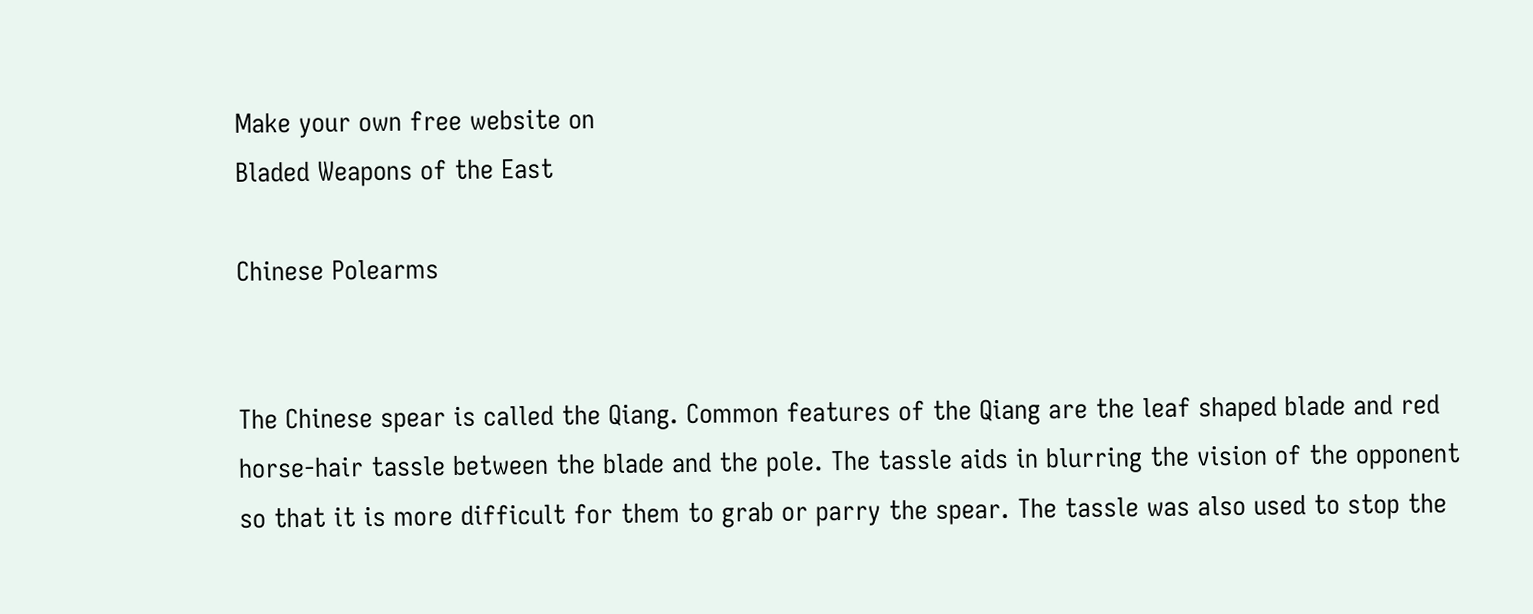Make your own free website on
Bladed Weapons of the East

Chinese Polearms


The Chinese spear is called the Qiang. Common features of the Qiang are the leaf shaped blade and red horse-hair tassle between the blade and the pole. The tassle aids in blurring the vision of the opponent so that it is more difficult for them to grab or parry the spear. The tassle was also used to stop the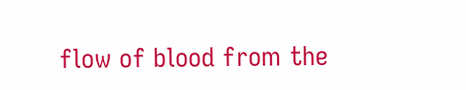flow of blood from the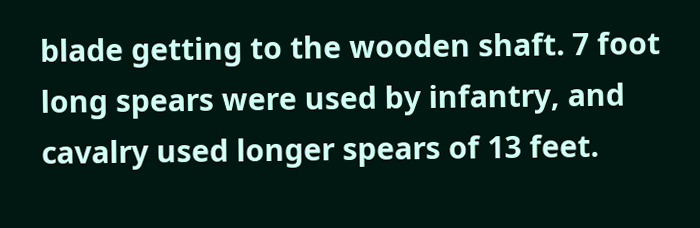blade getting to the wooden shaft. 7 foot long spears were used by infantry, and cavalry used longer spears of 13 feet.